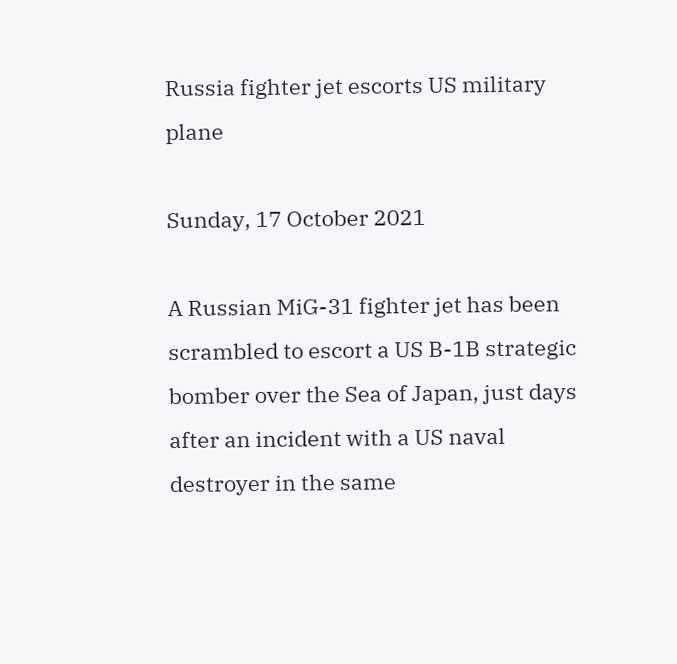Russia fighter jet escorts US military plane

Sunday, 17 October 2021

A Russian MiG-31 fighter jet has been scrambled to escort a US B-1B strategic bomber over the Sea of Japan, just days after an incident with a US naval destroyer in the same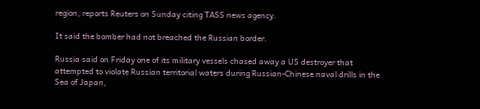region, reports Reuters on Sunday citing TASS news agency.

It said the bomber had not breached the Russian border.

Russia said on Friday one of its military vessels chased away a US destroyer that attempted to violate Russian territorial waters during Russian-Chinese naval drills in the Sea of Japan,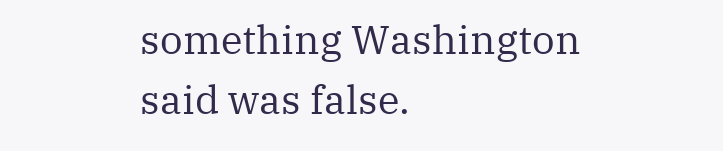something Washington said was false.